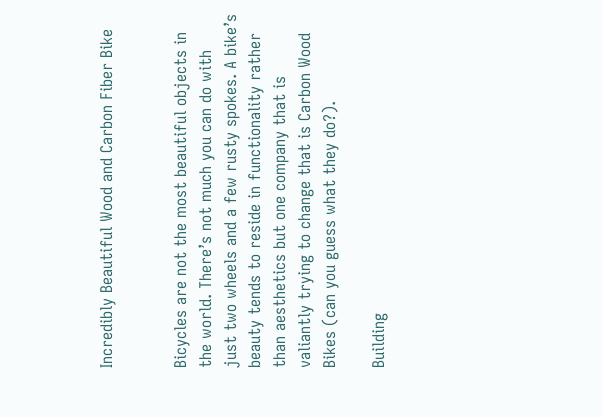Incredibly Beautiful Wood and Carbon Fiber Bike


Bicycles are not the most beautiful objects in the world. There’s not much you can do with just two wheels and a few rusty spokes. A bike’s beauty tends to reside in functionality rather than aesthetics but one company that is valiantly trying to change that is Carbon Wood Bikes (can you guess what they do?).

Building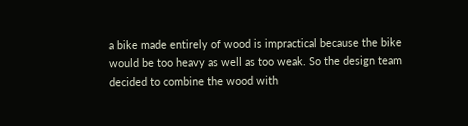a bike made entirely of wood is impractical because the bike would be too heavy as well as too weak. So the design team decided to combine the wood with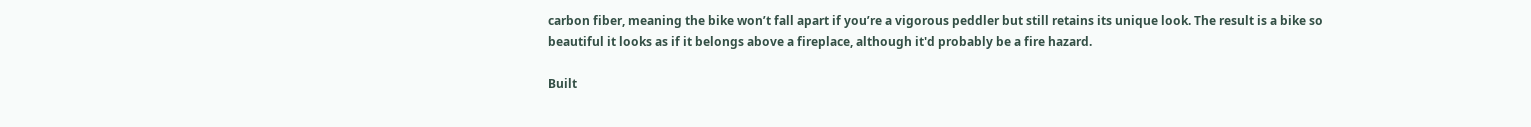carbon fiber, meaning the bike won’t fall apart if you’re a vigorous peddler but still retains its unique look. The result is a bike so beautiful it looks as if it belongs above a fireplace, although it'd probably be a fire hazard.

Built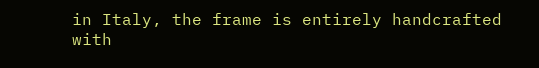in Italy, the frame is entirely handcrafted with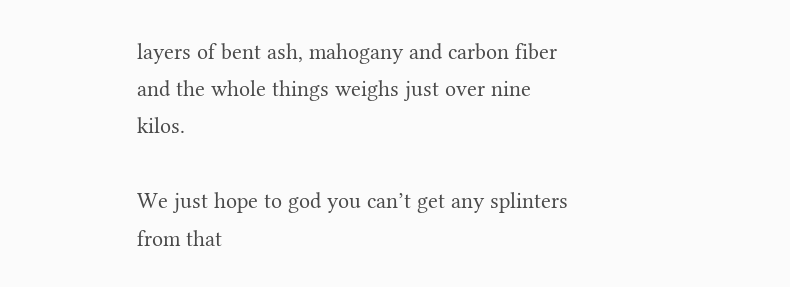layers of bent ash, mahogany and carbon fiber and the whole things weighs just over nine kilos.

We just hope to god you can’t get any splinters from that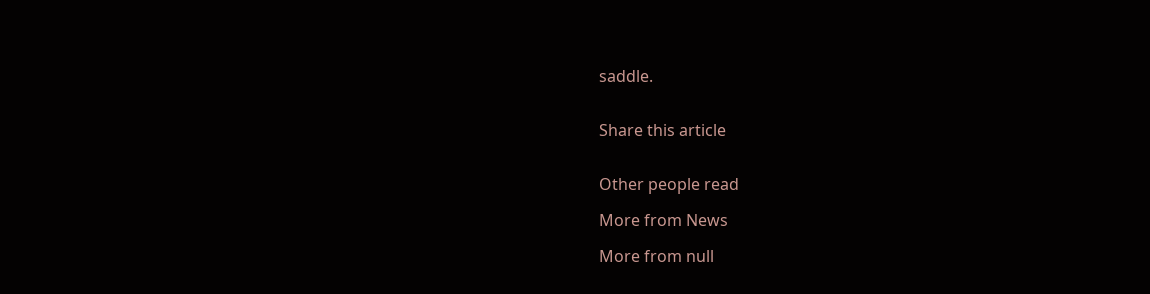saddle.


Share this article


Other people read

More from News

More from null